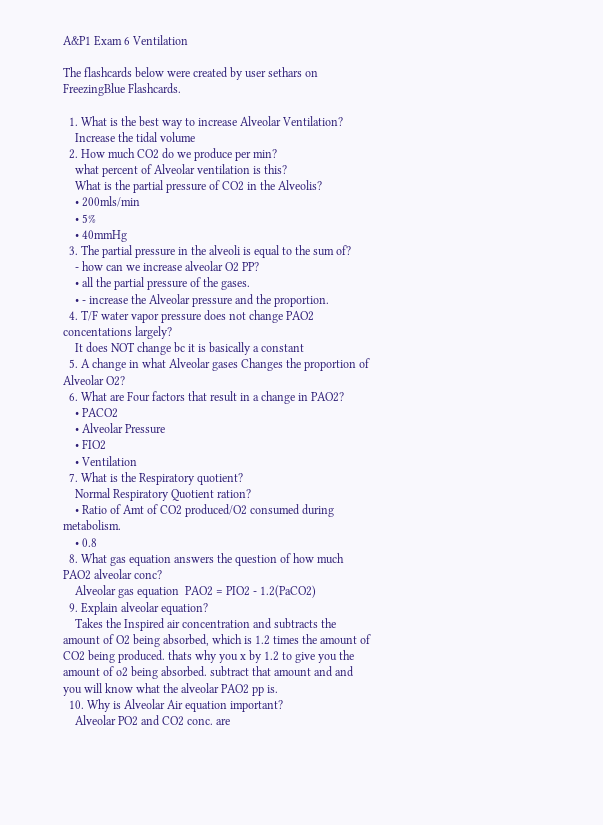A&P1 Exam 6 Ventilation

The flashcards below were created by user sethars on FreezingBlue Flashcards.

  1. What is the best way to increase Alveolar Ventilation?
    Increase the tidal volume
  2. How much CO2 do we produce per min?
    what percent of Alveolar ventilation is this?
    What is the partial pressure of CO2 in the Alveolis?
    • 200mls/min
    • 5%
    • 40mmHg
  3. The partial pressure in the alveoli is equal to the sum of?
    - how can we increase alveolar O2 PP?
    • all the partial pressure of the gases.
    • - increase the Alveolar pressure and the proportion.
  4. T/F water vapor pressure does not change PAO2 concentations largely?
    It does NOT change bc it is basically a constant
  5. A change in what Alveolar gases Changes the proportion of Alveolar O2?
  6. What are Four factors that result in a change in PAO2?
    • PACO2
    • Alveolar Pressure
    • FIO2
    • Ventilation
  7. What is the Respiratory quotient?
    Normal Respiratory Quotient ration?
    • Ratio of Amt of CO2 produced/O2 consumed during metabolism.
    • 0.8
  8. What gas equation answers the question of how much PAO2 alveolar conc?
    Alveolar gas equation  PAO2 = PIO2 - 1.2(PaCO2)
  9. Explain alveolar equation?
    Takes the Inspired air concentration and subtracts the amount of O2 being absorbed, which is 1.2 times the amount of CO2 being produced. thats why you x by 1.2 to give you the amount of o2 being absorbed. subtract that amount and and you will know what the alveolar PAO2 pp is.
  10. Why is Alveolar Air equation important?
    Alveolar PO2 and CO2 conc. are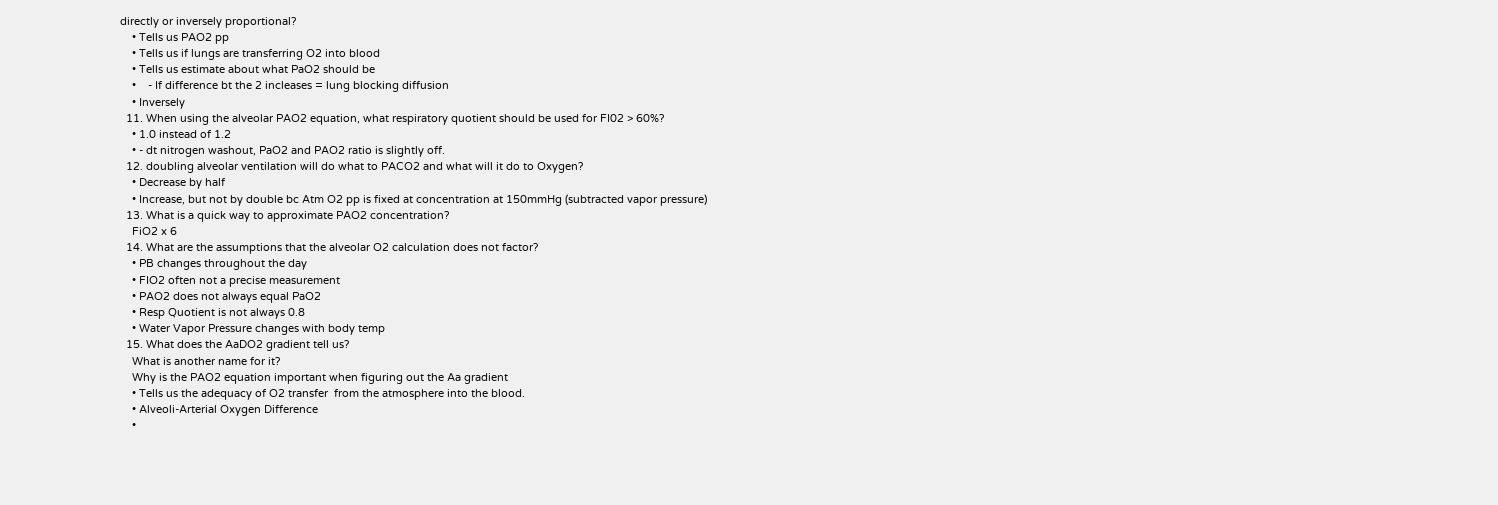directly or inversely proportional?
    • Tells us PAO2 pp
    • Tells us if lungs are transferring O2 into blood
    • Tells us estimate about what PaO2 should be
    •    - If difference bt the 2 incleases = lung blocking diffusion
    • Inversely
  11. When using the alveolar PAO2 equation, what respiratory quotient should be used for FI02 > 60%?
    • 1.0 instead of 1.2
    • - dt nitrogen washout, PaO2 and PAO2 ratio is slightly off.
  12. doubling alveolar ventilation will do what to PACO2 and what will it do to Oxygen?
    • Decrease by half
    • Increase, but not by double bc Atm O2 pp is fixed at concentration at 150mmHg (subtracted vapor pressure)
  13. What is a quick way to approximate PAO2 concentration?
    FiO2 x 6
  14. What are the assumptions that the alveolar O2 calculation does not factor?
    • PB changes throughout the day
    • FIO2 often not a precise measurement
    • PAO2 does not always equal PaO2
    • Resp Quotient is not always 0.8
    • Water Vapor Pressure changes with body temp
  15. What does the AaDO2 gradient tell us?
    What is another name for it?
    Why is the PAO2 equation important when figuring out the Aa gradient
    • Tells us the adequacy of O2 transfer  from the atmosphere into the blood.
    • Alveoli-Arterial Oxygen Difference
    •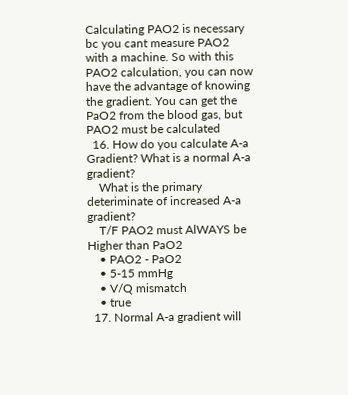Calculating PAO2 is necessary bc you cant measure PAO2 with a machine. So with this PAO2 calculation, you can now have the advantage of knowing the gradient. You can get the PaO2 from the blood gas, but PAO2 must be calculated
  16. How do you calculate A-a Gradient? What is a normal A-a gradient?
    What is the primary deteriminate of increased A-a gradient?
    T/F PAO2 must AlWAYS be Higher than PaO2
    • PAO2 - PaO2
    • 5-15 mmHg
    • V/Q mismatch
    • true
  17. Normal A-a gradient will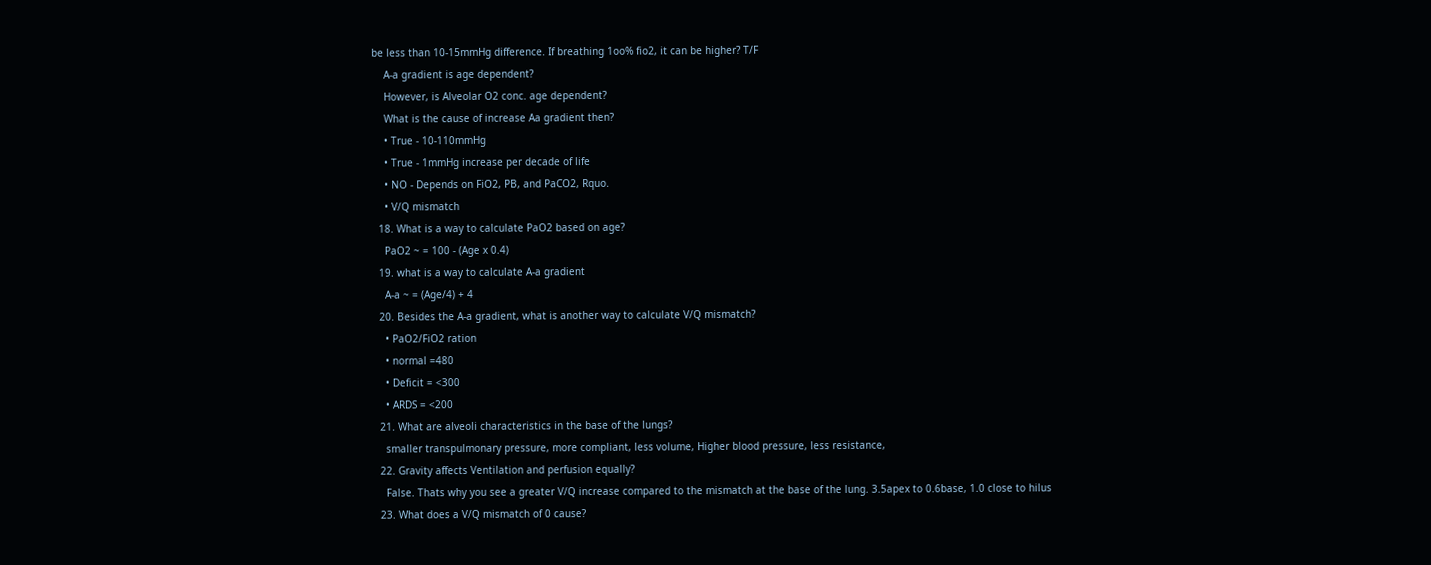be less than 10-15mmHg difference. If breathing 1oo% fio2, it can be higher? T/F
    A-a gradient is age dependent?
    However, is Alveolar O2 conc. age dependent?
    What is the cause of increase Aa gradient then?
    • True - 10-110mmHg
    • True - 1mmHg increase per decade of life
    • NO - Depends on FiO2, PB, and PaCO2, Rquo.
    • V/Q mismatch
  18. What is a way to calculate PaO2 based on age?
    PaO2 ~ = 100 - (Age x 0.4)
  19. what is a way to calculate A-a gradient
    A-a ~ = (Age/4) + 4
  20. Besides the A-a gradient, what is another way to calculate V/Q mismatch?
    • PaO2/FiO2 ration
    • normal =480
    • Deficit = <300
    • ARDS = <200
  21. What are alveoli characteristics in the base of the lungs?
    smaller transpulmonary pressure, more compliant, less volume, Higher blood pressure, less resistance,
  22. Gravity affects Ventilation and perfusion equally?
    False. Thats why you see a greater V/Q increase compared to the mismatch at the base of the lung. 3.5apex to 0.6base, 1.0 close to hilus
  23. What does a V/Q mismatch of 0 cause?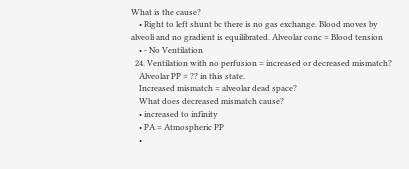What is the cause?
    • Right to left shunt bc there is no gas exchange. Blood moves by alveoli and no gradient is equilibrated. Alveolar conc = Blood tension
    • - No Ventilation
  24. Ventilation with no perfusion = increased or decreased mismatch?
    Alveolar PP = ?? in this state.
    Increased mismatch = alveolar dead space?
    What does decreased mismatch cause?
    • increased to infinity
    • PA = Atmospheric PP
    •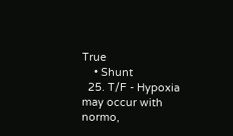True
    • Shunt
  25. T/F - Hypoxia may occur with normo,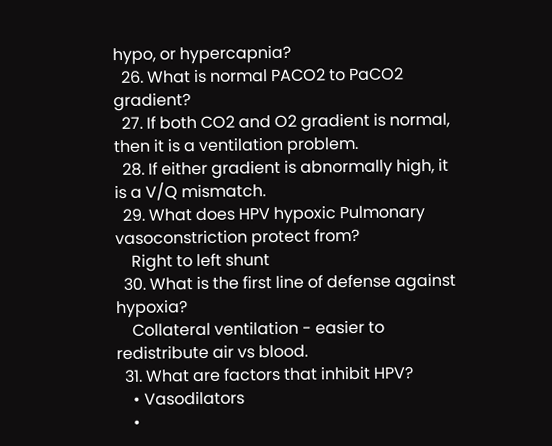hypo, or hypercapnia?
  26. What is normal PACO2 to PaCO2 gradient?
  27. If both CO2 and O2 gradient is normal, then it is a ventilation problem.
  28. If either gradient is abnormally high, it is a V/Q mismatch.
  29. What does HPV hypoxic Pulmonary vasoconstriction protect from?
    Right to left shunt
  30. What is the first line of defense against hypoxia?
    Collateral ventilation - easier to redistribute air vs blood.
  31. What are factors that inhibit HPV?
    • Vasodilators
    •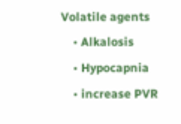Volatile agents
    • Alkalosis
    • Hypocapnia
    • increase PVR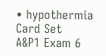• hypothermia
Card Set
A&P1 Exam 6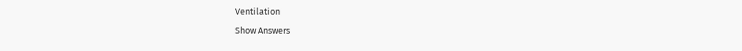Ventilation
Show Answers